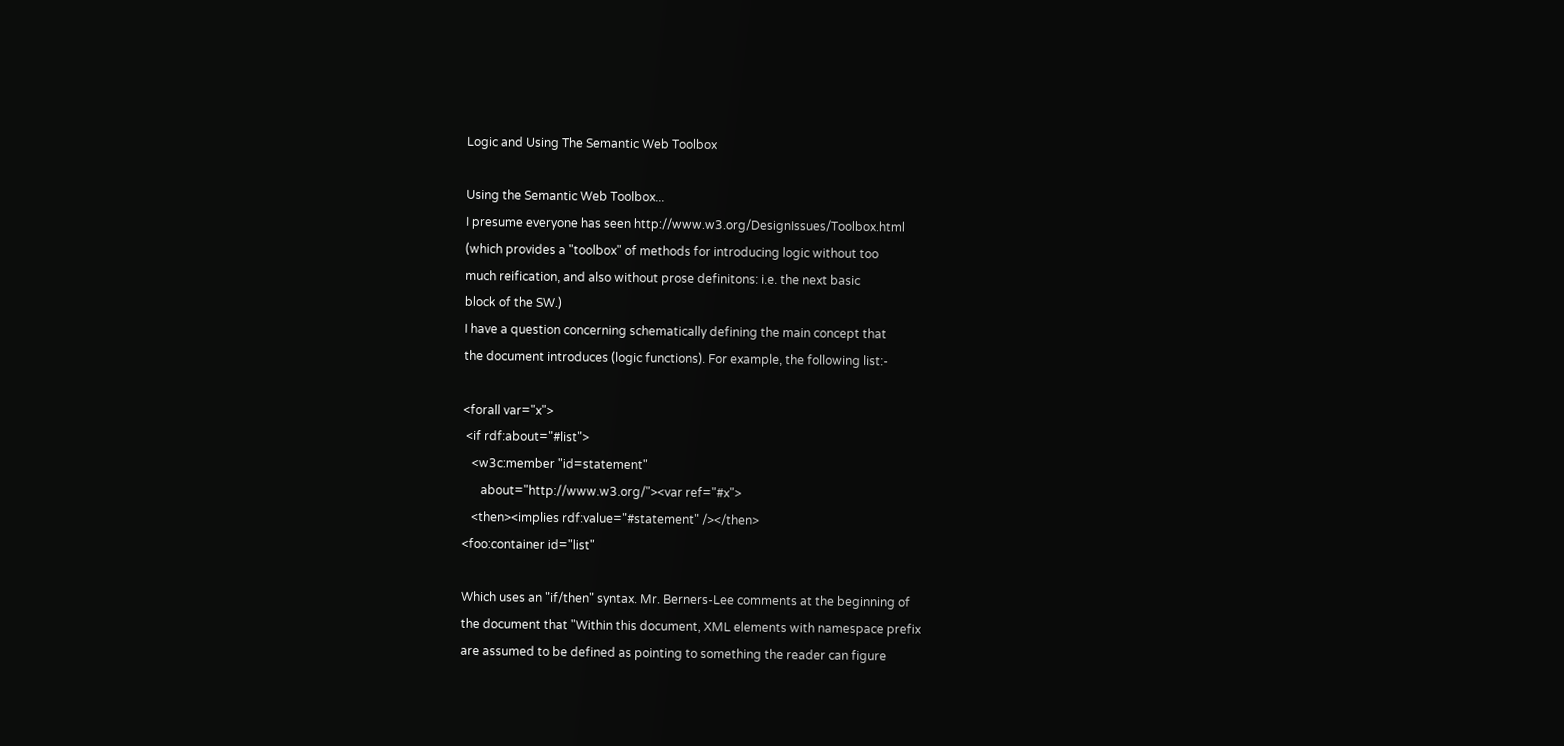Logic and Using The Semantic Web Toolbox

Using the Semantic Web Toolbox...
I presume everyone has seen http://www.w3.org/DesignIssues/Toolbox.html
(which provides a "toolbox" of methods for introducing logic without too
much reification, and also without prose definitons: i.e. the next basic
block of the SW.)
I have a question concerning schematically defining the main concept that
the document introduces (logic functions). For example, the following list:-

<forall var="x">
 <if rdf:about="#list">
   <w3c:member "id=statement"
      about="http://www.w3.org/"><var ref="#x">
   <then><implies rdf:value="#statement" /></then>
<foo:container id="list"

Which uses an "if/then" syntax. Mr. Berners-Lee comments at the beginning of
the document that "Within this document, XML elements with namespace prefix
are assumed to be defined as pointing to something the reader can figure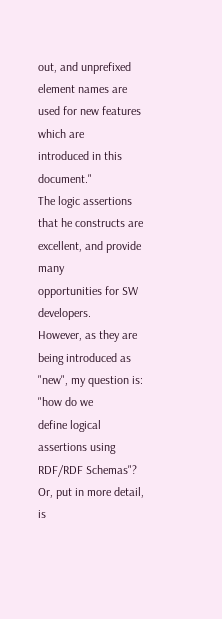out, and unprefixed element names are used for new features which are
introduced in this document."
The logic assertions that he constructs are excellent, and provide many
opportunities for SW developers.
However, as they are being introduced as "new", my question is: "how do we
define logical assertions using RDF/RDF Schemas"? Or, put in more detail, is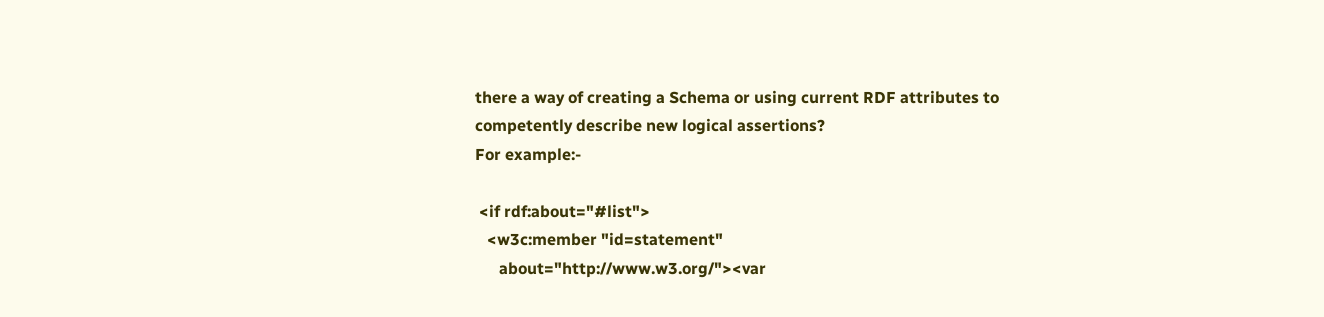there a way of creating a Schema or using current RDF attributes to
competently describe new logical assertions?
For example:-

 <if rdf:about="#list">
   <w3c:member "id=statement"
      about="http://www.w3.org/"><var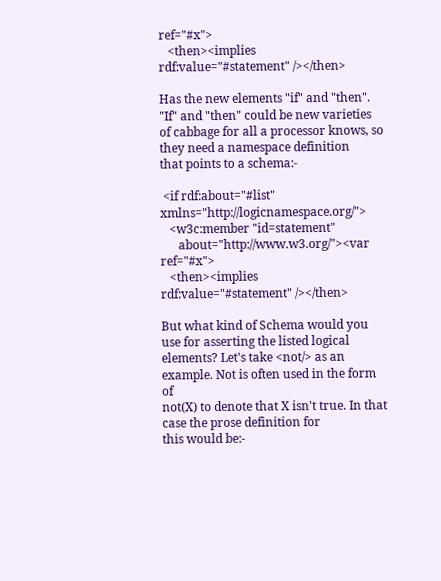ref="#x">
   <then><implies rdf:value="#statement" /></then>

Has the new elements "if" and "then". "If" and "then" could be new varieties
of cabbage for all a processor knows, so they need a namespace definition
that points to a schema:-

 <if rdf:about="#list" xmlns="http://logicnamespace.org/">
   <w3c:member "id=statement"
      about="http://www.w3.org/"><var ref="#x">
   <then><implies rdf:value="#statement" /></then>

But what kind of Schema would you use for asserting the listed logical
elements? Let's take <not/> as an example. Not is often used in the form of
not(X) to denote that X isn't true. In that case the prose definition for
this would be:-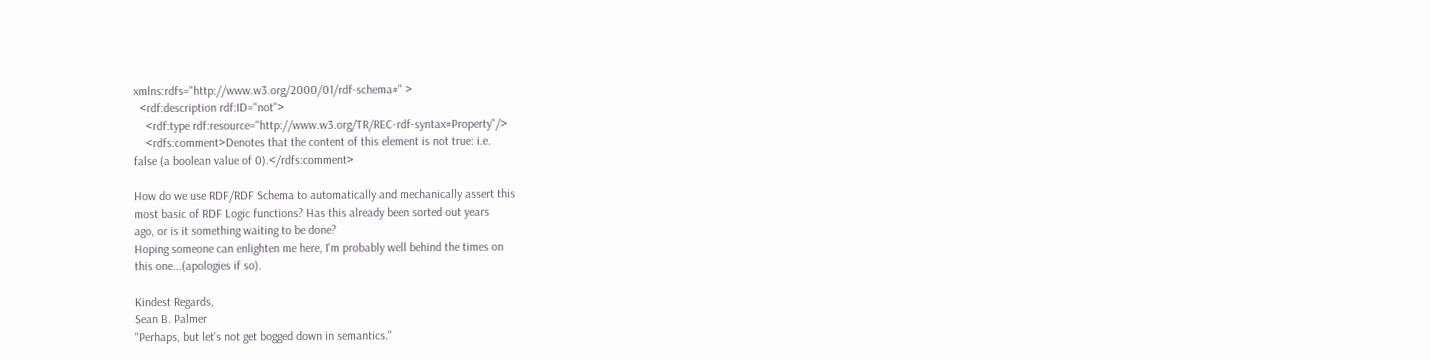xmlns:rdfs="http://www.w3.org/2000/01/rdf-schema#" >
  <rdf:description rdf:ID="not">
    <rdf:type rdf:resource="http://www.w3.org/TR/REC-rdf-syntax#Property"/>
    <rdfs:comment>Denotes that the content of this element is not true: i.e.
false (a boolean value of 0).</rdfs:comment>

How do we use RDF/RDF Schema to automatically and mechanically assert this
most basic of RDF Logic functions? Has this already been sorted out years
ago, or is it something waiting to be done?
Hoping someone can enlighten me here, I'm probably well behind the times on
this one...(apologies if so).

Kindest Regards,
Sean B. Palmer
"Perhaps, but let's not get bogged down in semantics."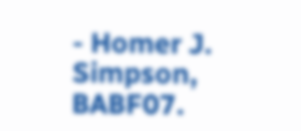- Homer J. Simpson, BABF07.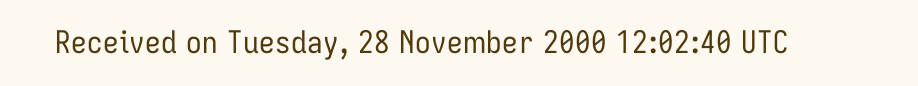Received on Tuesday, 28 November 2000 12:02:40 UTC